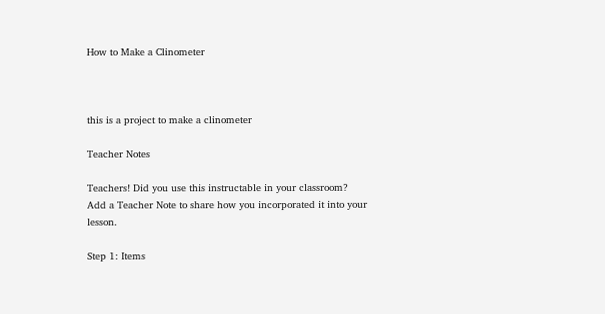How to Make a Clinometer



this is a project to make a clinometer

Teacher Notes

Teachers! Did you use this instructable in your classroom?
Add a Teacher Note to share how you incorporated it into your lesson.

Step 1: Items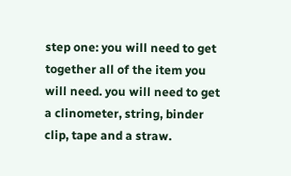step one: you will need to get together all of the item you will need. you will need to get a clinometer, string, binder clip, tape and a straw.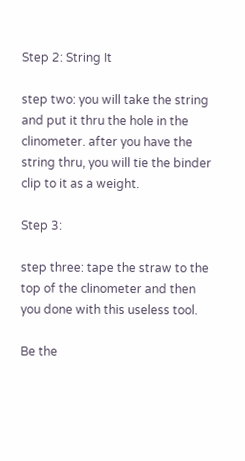Step 2: String It

step two: you will take the string and put it thru the hole in the clinometer. after you have the string thru, you will tie the binder clip to it as a weight.

Step 3:

step three: tape the straw to the top of the clinometer and then you done with this useless tool.

Be the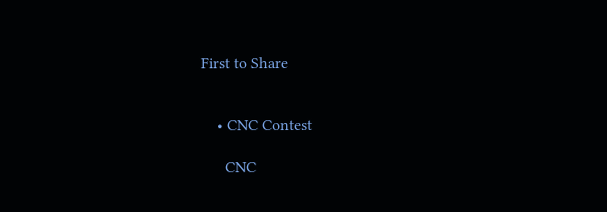First to Share


    • CNC Contest

      CNC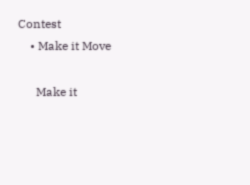Contest
    • Make it Move

      Make it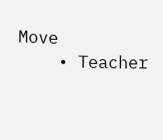Move
    • Teacher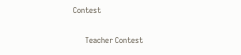Contest

      Teacher Contest